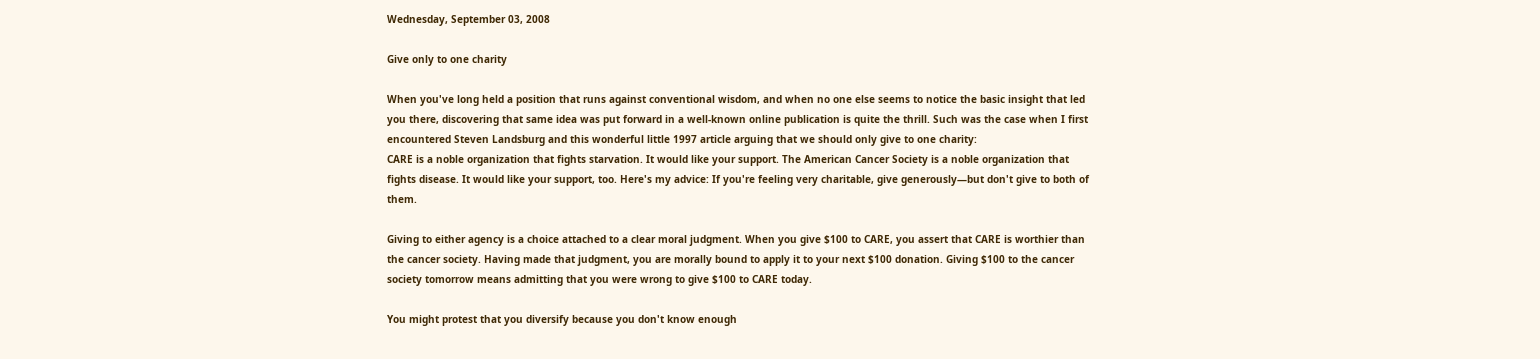Wednesday, September 03, 2008

Give only to one charity

When you've long held a position that runs against conventional wisdom, and when no one else seems to notice the basic insight that led you there, discovering that same idea was put forward in a well-known online publication is quite the thrill. Such was the case when I first encountered Steven Landsburg and this wonderful little 1997 article arguing that we should only give to one charity:
CARE is a noble organization that fights starvation. It would like your support. The American Cancer Society is a noble organization that fights disease. It would like your support, too. Here's my advice: If you're feeling very charitable, give generously—but don't give to both of them.

Giving to either agency is a choice attached to a clear moral judgment. When you give $100 to CARE, you assert that CARE is worthier than the cancer society. Having made that judgment, you are morally bound to apply it to your next $100 donation. Giving $100 to the cancer society tomorrow means admitting that you were wrong to give $100 to CARE today.

You might protest that you diversify because you don't know enough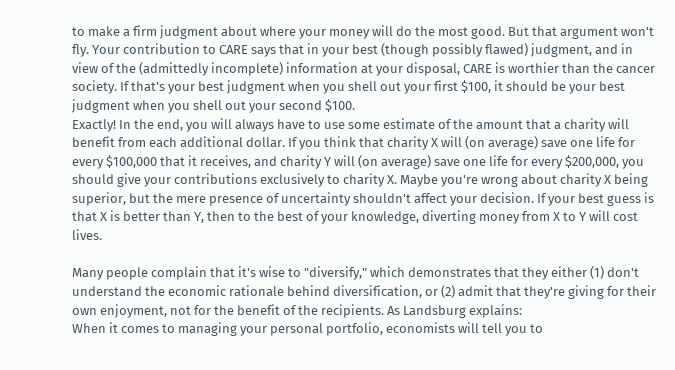to make a firm judgment about where your money will do the most good. But that argument won't fly. Your contribution to CARE says that in your best (though possibly flawed) judgment, and in view of the (admittedly incomplete) information at your disposal, CARE is worthier than the cancer society. If that's your best judgment when you shell out your first $100, it should be your best judgment when you shell out your second $100.
Exactly! In the end, you will always have to use some estimate of the amount that a charity will benefit from each additional dollar. If you think that charity X will (on average) save one life for every $100,000 that it receives, and charity Y will (on average) save one life for every $200,000, you should give your contributions exclusively to charity X. Maybe you're wrong about charity X being superior, but the mere presence of uncertainty shouldn't affect your decision. If your best guess is that X is better than Y, then to the best of your knowledge, diverting money from X to Y will cost lives.

Many people complain that it's wise to "diversify," which demonstrates that they either (1) don't understand the economic rationale behind diversification, or (2) admit that they're giving for their own enjoyment, not for the benefit of the recipients. As Landsburg explains:
When it comes to managing your personal portfolio, economists will tell you to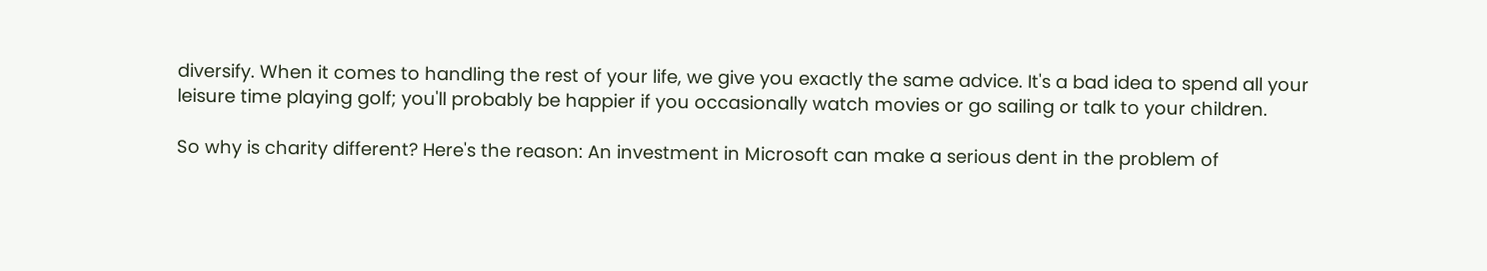diversify. When it comes to handling the rest of your life, we give you exactly the same advice. It's a bad idea to spend all your leisure time playing golf; you'll probably be happier if you occasionally watch movies or go sailing or talk to your children.

So why is charity different? Here's the reason: An investment in Microsoft can make a serious dent in the problem of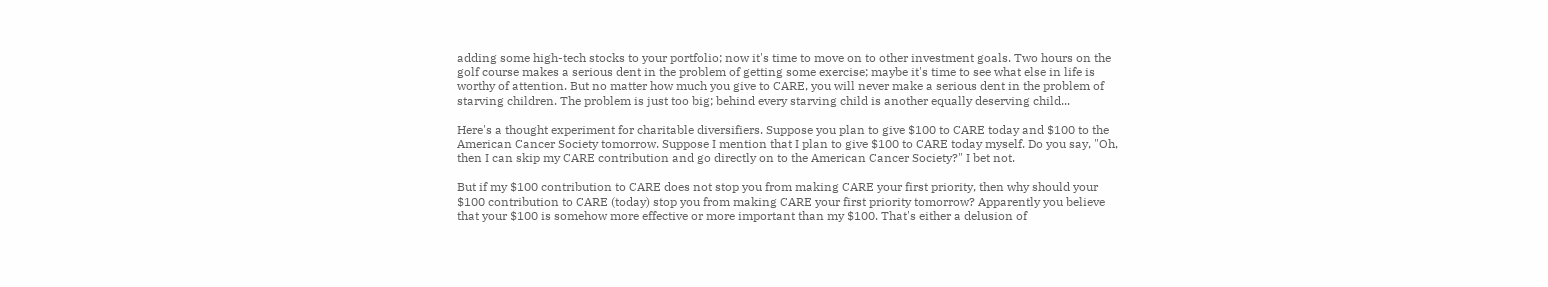adding some high-tech stocks to your portfolio; now it's time to move on to other investment goals. Two hours on the golf course makes a serious dent in the problem of getting some exercise; maybe it's time to see what else in life is worthy of attention. But no matter how much you give to CARE, you will never make a serious dent in the problem of starving children. The problem is just too big; behind every starving child is another equally deserving child...

Here's a thought experiment for charitable diversifiers. Suppose you plan to give $100 to CARE today and $100 to the American Cancer Society tomorrow. Suppose I mention that I plan to give $100 to CARE today myself. Do you say, "Oh, then I can skip my CARE contribution and go directly on to the American Cancer Society?" I bet not.

But if my $100 contribution to CARE does not stop you from making CARE your first priority, then why should your $100 contribution to CARE (today) stop you from making CARE your first priority tomorrow? Apparently you believe that your $100 is somehow more effective or more important than my $100. That's either a delusion of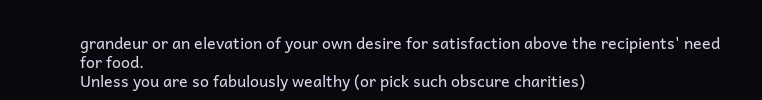grandeur or an elevation of your own desire for satisfaction above the recipients' need for food.
Unless you are so fabulously wealthy (or pick such obscure charities)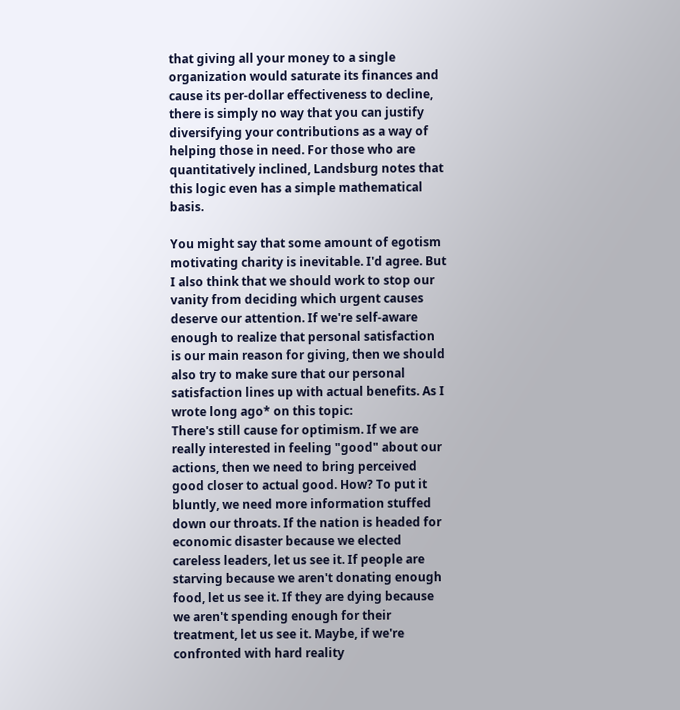that giving all your money to a single organization would saturate its finances and cause its per-dollar effectiveness to decline, there is simply no way that you can justify diversifying your contributions as a way of helping those in need. For those who are quantitatively inclined, Landsburg notes that this logic even has a simple mathematical basis.

You might say that some amount of egotism motivating charity is inevitable. I'd agree. But I also think that we should work to stop our vanity from deciding which urgent causes deserve our attention. If we're self-aware enough to realize that personal satisfaction is our main reason for giving, then we should also try to make sure that our personal satisfaction lines up with actual benefits. As I wrote long ago* on this topic:
There's still cause for optimism. If we are really interested in feeling "good" about our actions, then we need to bring perceived good closer to actual good. How? To put it bluntly, we need more information stuffed down our throats. If the nation is headed for economic disaster because we elected careless leaders, let us see it. If people are starving because we aren't donating enough food, let us see it. If they are dying because we aren't spending enough for their treatment, let us see it. Maybe, if we're confronted with hard reality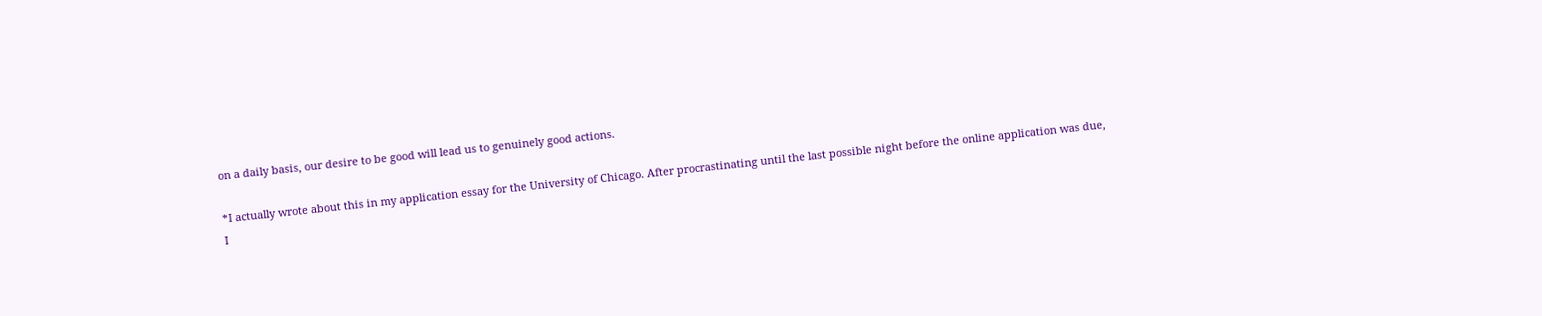on a daily basis, our desire to be good will lead us to genuinely good actions.

*I actually wrote about this in my application essay for the University of Chicago. After procrastinating until the last possible night before the online application was due, I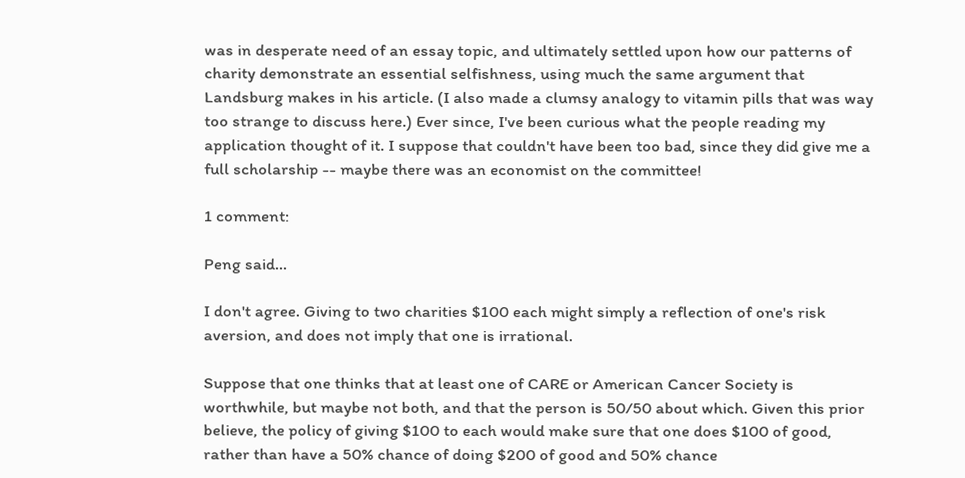was in desperate need of an essay topic, and ultimately settled upon how our patterns of charity demonstrate an essential selfishness, using much the same argument that Landsburg makes in his article. (I also made a clumsy analogy to vitamin pills that was way too strange to discuss here.) Ever since, I've been curious what the people reading my application thought of it. I suppose that couldn't have been too bad, since they did give me a full scholarship -- maybe there was an economist on the committee!

1 comment:

Peng said...

I don't agree. Giving to two charities $100 each might simply a reflection of one's risk aversion, and does not imply that one is irrational.

Suppose that one thinks that at least one of CARE or American Cancer Society is worthwhile, but maybe not both, and that the person is 50/50 about which. Given this prior believe, the policy of giving $100 to each would make sure that one does $100 of good, rather than have a 50% chance of doing $200 of good and 50% chance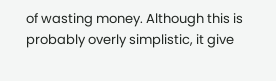of wasting money. Although this is probably overly simplistic, it give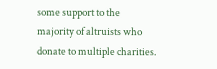some support to the majority of altruists who donate to multiple charities.